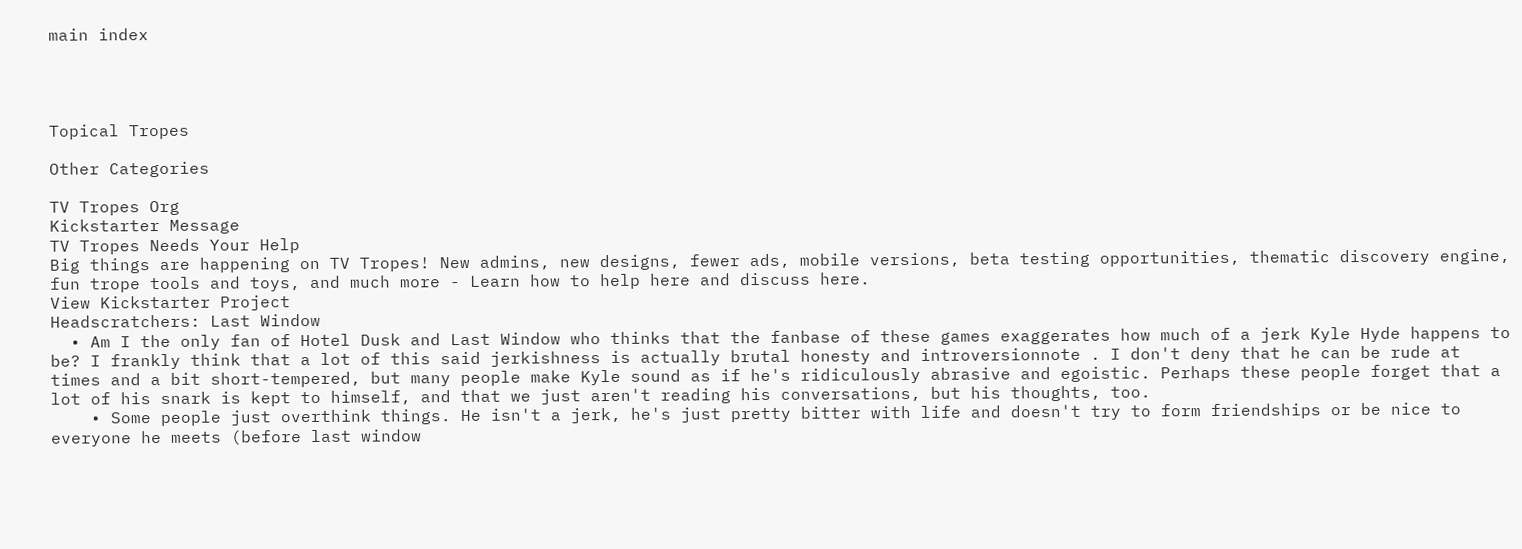main index




Topical Tropes

Other Categories

TV Tropes Org
Kickstarter Message
TV Tropes Needs Your Help
Big things are happening on TV Tropes! New admins, new designs, fewer ads, mobile versions, beta testing opportunities, thematic discovery engine, fun trope tools and toys, and much more - Learn how to help here and discuss here.
View Kickstarter Project
Headscratchers: Last Window
  • Am I the only fan of Hotel Dusk and Last Window who thinks that the fanbase of these games exaggerates how much of a jerk Kyle Hyde happens to be? I frankly think that a lot of this said jerkishness is actually brutal honesty and introversionnote . I don't deny that he can be rude at times and a bit short-tempered, but many people make Kyle sound as if he's ridiculously abrasive and egoistic. Perhaps these people forget that a lot of his snark is kept to himself, and that we just aren't reading his conversations, but his thoughts, too.
    • Some people just overthink things. He isn't a jerk, he's just pretty bitter with life and doesn't try to form friendships or be nice to everyone he meets (before last window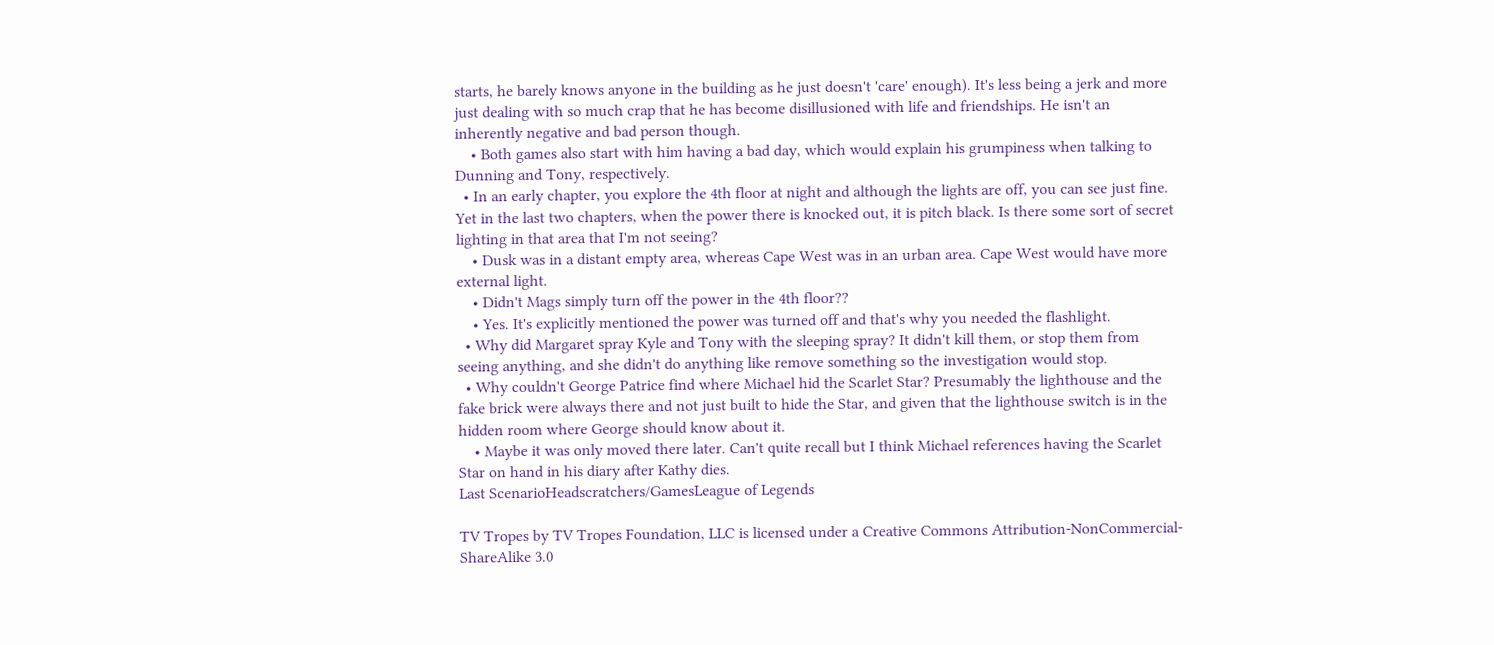starts, he barely knows anyone in the building as he just doesn't 'care' enough). It's less being a jerk and more just dealing with so much crap that he has become disillusioned with life and friendships. He isn't an inherently negative and bad person though.
    • Both games also start with him having a bad day, which would explain his grumpiness when talking to Dunning and Tony, respectively.
  • In an early chapter, you explore the 4th floor at night and although the lights are off, you can see just fine. Yet in the last two chapters, when the power there is knocked out, it is pitch black. Is there some sort of secret lighting in that area that I'm not seeing?
    • Dusk was in a distant empty area, whereas Cape West was in an urban area. Cape West would have more external light.
    • Didn't Mags simply turn off the power in the 4th floor??
    • Yes. It's explicitly mentioned the power was turned off and that's why you needed the flashlight.
  • Why did Margaret spray Kyle and Tony with the sleeping spray? It didn't kill them, or stop them from seeing anything, and she didn't do anything like remove something so the investigation would stop.
  • Why couldn't George Patrice find where Michael hid the Scarlet Star? Presumably the lighthouse and the fake brick were always there and not just built to hide the Star, and given that the lighthouse switch is in the hidden room where George should know about it.
    • Maybe it was only moved there later. Can't quite recall but I think Michael references having the Scarlet Star on hand in his diary after Kathy dies.
Last ScenarioHeadscratchers/GamesLeague of Legends

TV Tropes by TV Tropes Foundation, LLC is licensed under a Creative Commons Attribution-NonCommercial-ShareAlike 3.0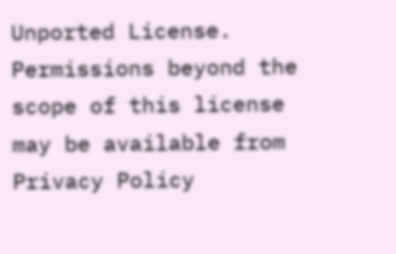Unported License.
Permissions beyond the scope of this license may be available from
Privacy Policy